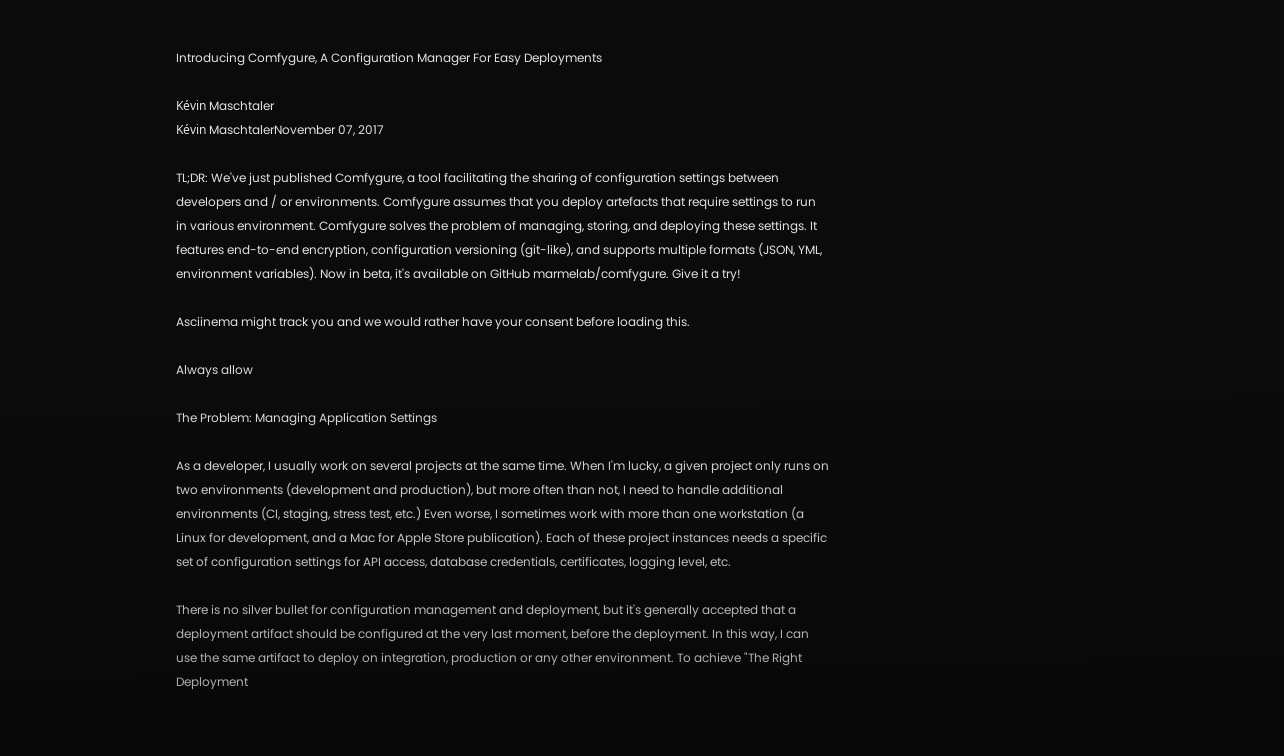Introducing Comfygure, A Configuration Manager For Easy Deployments

Kévin Maschtaler
Kévin MaschtalerNovember 07, 2017

TL;DR: We've just published Comfygure, a tool facilitating the sharing of configuration settings between developers and / or environments. Comfygure assumes that you deploy artefacts that require settings to run in various environment. Comfygure solves the problem of managing, storing, and deploying these settings. It features end-to-end encryption, configuration versioning (git-like), and supports multiple formats (JSON, YML, environment variables). Now in beta, it's available on GitHub marmelab/comfygure. Give it a try!

Asciinema might track you and we would rather have your consent before loading this.

Always allow

The Problem: Managing Application Settings

As a developer, I usually work on several projects at the same time. When I'm lucky, a given project only runs on two environments (development and production), but more often than not, I need to handle additional environments (CI, staging, stress test, etc.) Even worse, I sometimes work with more than one workstation (a Linux for development, and a Mac for Apple Store publication). Each of these project instances needs a specific set of configuration settings for API access, database credentials, certificates, logging level, etc.

There is no silver bullet for configuration management and deployment, but it's generally accepted that a deployment artifact should be configured at the very last moment, before the deployment. In this way, I can use the same artifact to deploy on integration, production or any other environment. To achieve "The Right Deployment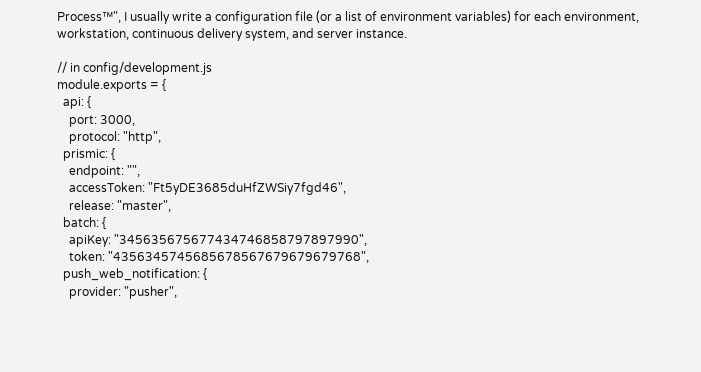Process™", I usually write a configuration file (or a list of environment variables) for each environment, workstation, continuous delivery system, and server instance.

// in config/development.js
module.exports = {
  api: {
    port: 3000,
    protocol: "http",
  prismic: {
    endpoint: "",
    accessToken: "Ft5yDE3685duHfZWSiy7fgd46",
    release: "master",
  batch: {
    apiKey: "345635675677434746858797897990",
    token: "4356345745685678567679679679768",
  push_web_notification: {
    provider: "pusher",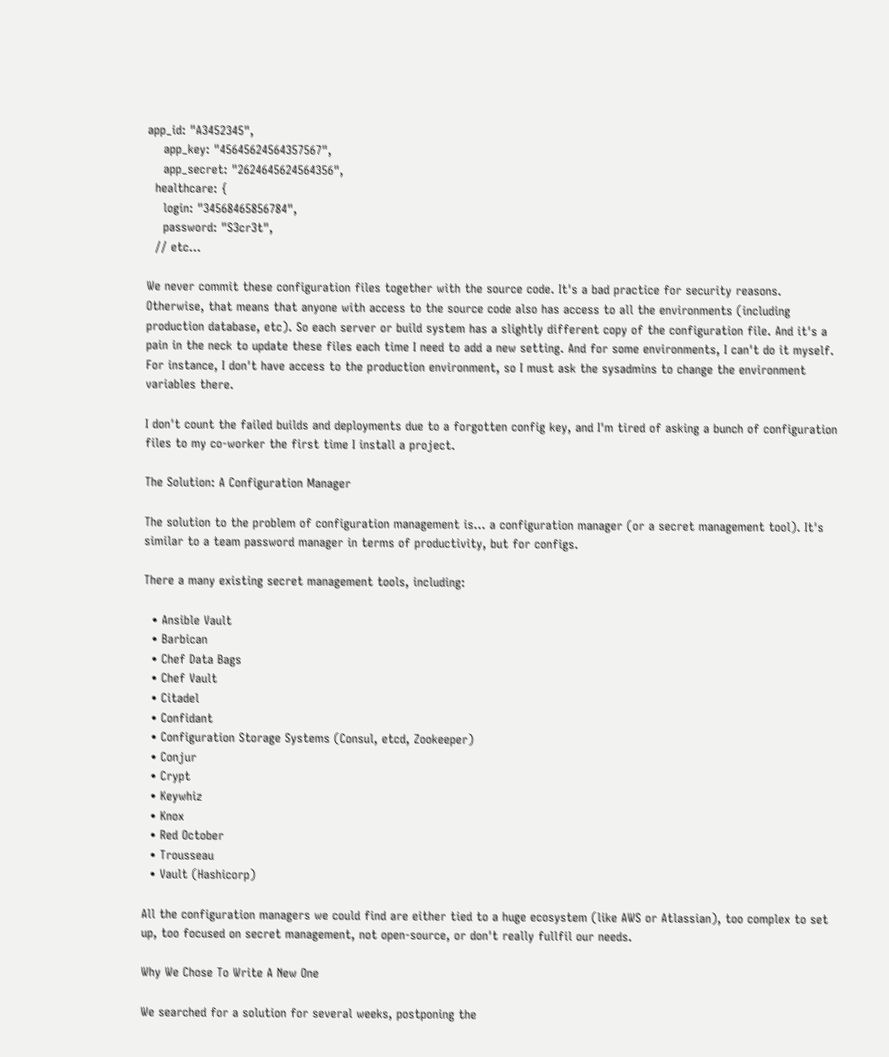app_id: "A3452345",
    app_key: "45645624564357567",
    app_secret: "2624645624564356",
  healthcare: {
    login: "34568465856784",
    password: "S3cr3t",
  // etc...

We never commit these configuration files together with the source code. It's a bad practice for security reasons. Otherwise, that means that anyone with access to the source code also has access to all the environments (including production database, etc). So each server or build system has a slightly different copy of the configuration file. And it's a pain in the neck to update these files each time I need to add a new setting. And for some environments, I can't do it myself. For instance, I don't have access to the production environment, so I must ask the sysadmins to change the environment variables there.

I don't count the failed builds and deployments due to a forgotten config key, and I'm tired of asking a bunch of configuration files to my co-worker the first time I install a project.

The Solution: A Configuration Manager

The solution to the problem of configuration management is... a configuration manager (or a secret management tool). It's similar to a team password manager in terms of productivity, but for configs.

There a many existing secret management tools, including:

  • Ansible Vault
  • Barbican
  • Chef Data Bags
  • Chef Vault
  • Citadel
  • Confidant
  • Configuration Storage Systems (Consul, etcd, Zookeeper)
  • Conjur
  • Crypt
  • Keywhiz
  • Knox
  • Red October
  • Trousseau
  • Vault (Hashicorp)

All the configuration managers we could find are either tied to a huge ecosystem (like AWS or Atlassian), too complex to set up, too focused on secret management, not open-source, or don't really fullfil our needs.

Why We Chose To Write A New One

We searched for a solution for several weeks, postponing the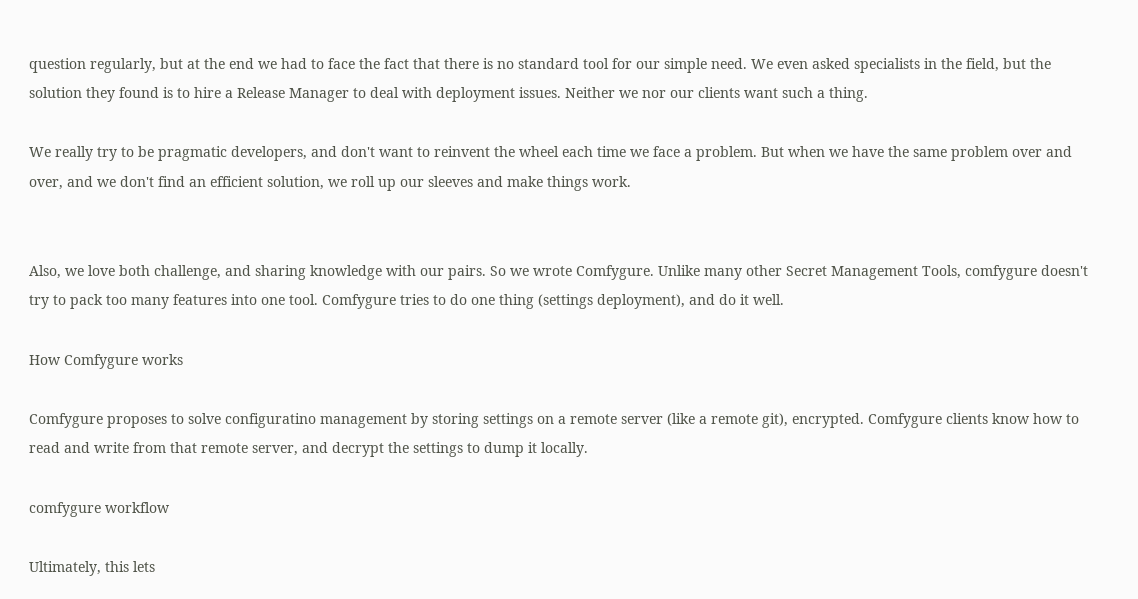question regularly, but at the end we had to face the fact that there is no standard tool for our simple need. We even asked specialists in the field, but the solution they found is to hire a Release Manager to deal with deployment issues. Neither we nor our clients want such a thing.

We really try to be pragmatic developers, and don't want to reinvent the wheel each time we face a problem. But when we have the same problem over and over, and we don't find an efficient solution, we roll up our sleeves and make things work.


Also, we love both challenge, and sharing knowledge with our pairs. So we wrote Comfygure. Unlike many other Secret Management Tools, comfygure doesn't try to pack too many features into one tool. Comfygure tries to do one thing (settings deployment), and do it well.

How Comfygure works

Comfygure proposes to solve configuratino management by storing settings on a remote server (like a remote git), encrypted. Comfygure clients know how to read and write from that remote server, and decrypt the settings to dump it locally.

comfygure workflow

Ultimately, this lets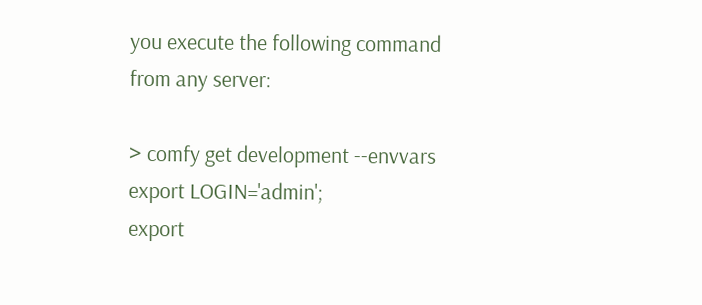you execute the following command from any server:

> comfy get development --envvars
export LOGIN='admin';
export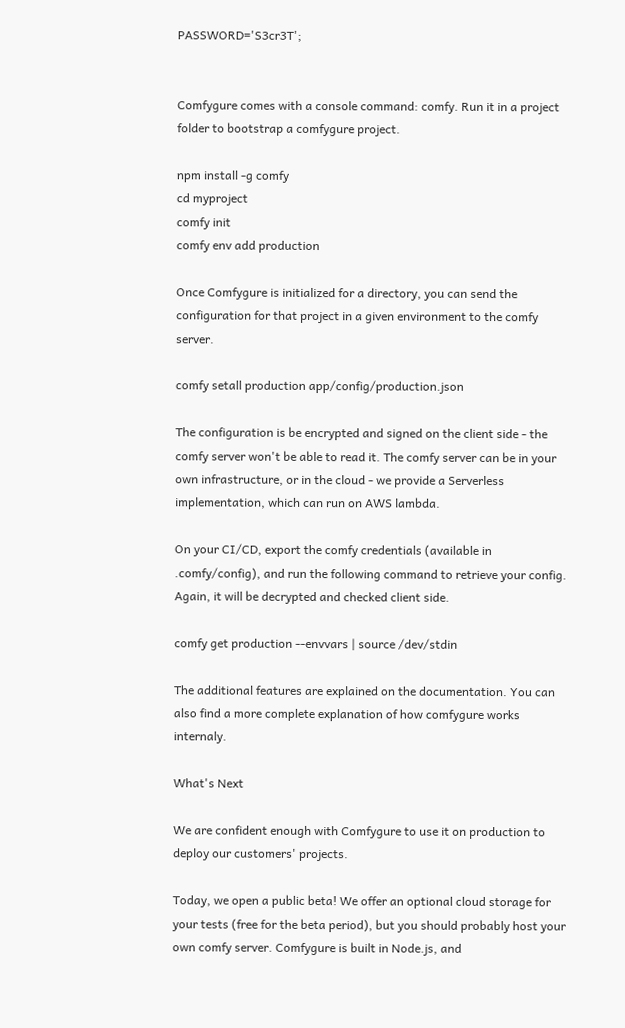PASSWORD='S3cr3T';


Comfygure comes with a console command: comfy. Run it in a project folder to bootstrap a comfygure project.

npm install -g comfy
cd myproject
comfy init
comfy env add production

Once Comfygure is initialized for a directory, you can send the configuration for that project in a given environment to the comfy server.

comfy setall production app/config/production.json

The configuration is be encrypted and signed on the client side - the comfy server won't be able to read it. The comfy server can be in your own infrastructure, or in the cloud - we provide a Serverless implementation, which can run on AWS lambda.

On your CI/CD, export the comfy credentials (available in .comfy/config), and run the following command to retrieve your config. Again, it will be decrypted and checked client side.

comfy get production --envvars | source /dev/stdin

The additional features are explained on the documentation. You can also find a more complete explanation of how comfygure works internaly.

What's Next

We are confident enough with Comfygure to use it on production to deploy our customers' projects.

Today, we open a public beta! We offer an optional cloud storage for your tests (free for the beta period), but you should probably host your own comfy server. Comfygure is built in Node.js, and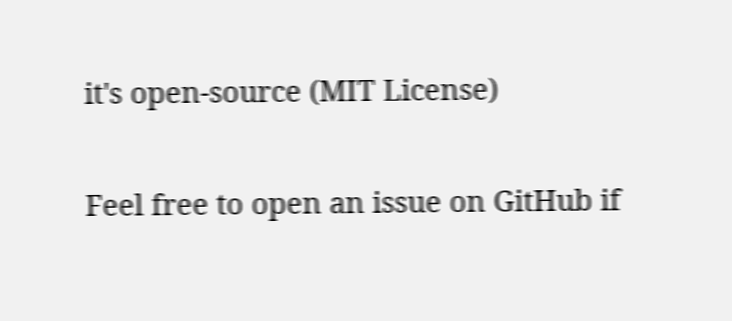it's open-source (MIT License)

Feel free to open an issue on GitHub if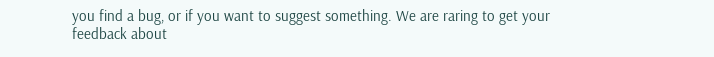you find a bug, or if you want to suggest something. We are raring to get your feedback about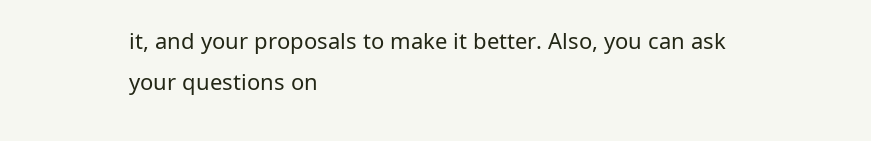it, and your proposals to make it better. Also, you can ask your questions on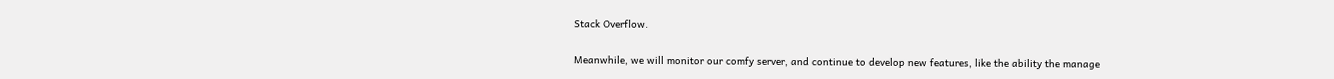Stack Overflow.

Meanwhile, we will monitor our comfy server, and continue to develop new features, like the ability the manage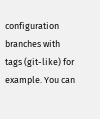configuration branches with tags (git-like) for example. You can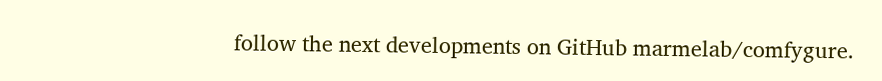follow the next developments on GitHub marmelab/comfygure.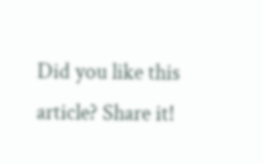Did you like this article? Share it!